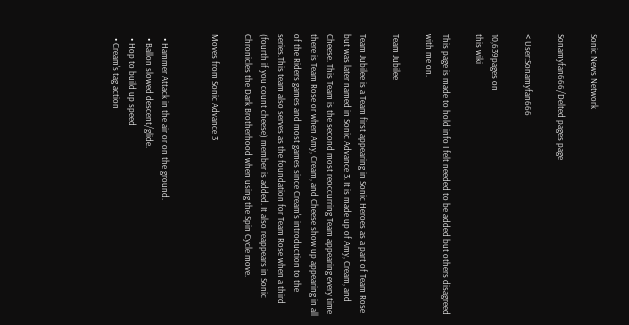Sonic News Network

Sonamyfan666/Delted pages page

< User:Sonamyfan666

10,639pages on
this wiki

This page is made to hold info I felt needed to be added but others disagreed with me on.

Team Jubilee

Team Jubilee is a Team first appearing in Sonic Heroes as a part of Team Rose but was later named in Sonic Advance 3. It is made up of Amy, Cream, and Cheese. This Team is the second most reoccurring Team appearing every time there is Team Rose or when Amy, Cream, and Cheese show up appearing in all of the Riders games and most games since Cream's introduction to the series.This team also serves as the foundation for Team Rose when a third (fourth if you count cheese) member is added. It also reappears in Sonic Chronicles the Dark Brotherhood when using the Spin Cycle move.

Moves from Sonic Advance 3


  • Hammer Attack in the air or on the ground.
  • Ballon slowed descent/glide.
  • Hop to build up speed
  • Cream's tag action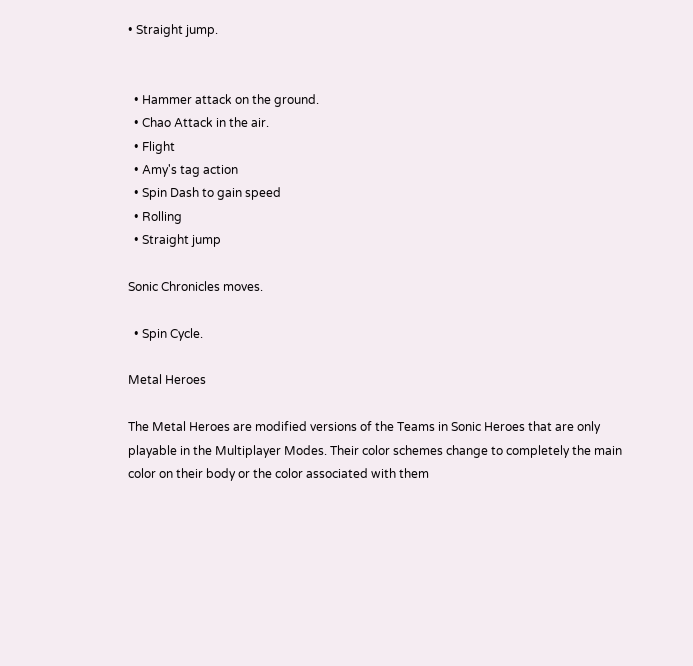• Straight jump.


  • Hammer attack on the ground.
  • Chao Attack in the air.
  • Flight
  • Amy's tag action
  • Spin Dash to gain speed
  • Rolling
  • Straight jump

Sonic Chronicles moves.

  • Spin Cycle.

Metal Heroes

The Metal Heroes are modified versions of the Teams in Sonic Heroes that are only playable in the Multiplayer Modes. Their color schemes change to completely the main color on their body or the color associated with them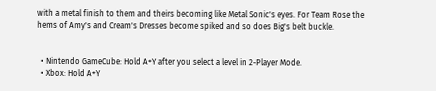with a metal finish to them and theirs becoming like Metal Sonic's eyes. For Team Rose the hems of Amy's and Cream's Dresses become spiked and so does Big's belt buckle.


  • Nintendo GameCube: Hold A+Y after you select a level in 2-Player Mode.
  • Xbox: Hold A+Y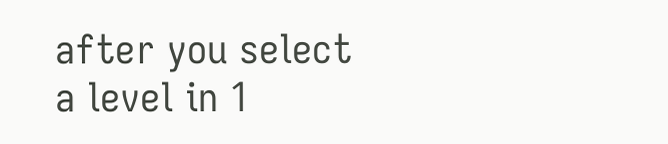after you select a level in 1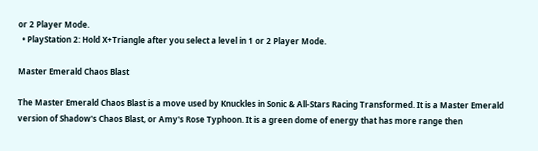or 2 Player Mode.
  • PlayStation 2: Hold X+Triangle after you select a level in 1 or 2 Player Mode.

Master Emerald Chaos Blast

The Master Emerald Chaos Blast is a move used by Knuckles in Sonic & All-Stars Racing Transformed. It is a Master Emerald version of Shadow's Chaos Blast, or Amy's Rose Typhoon. It is a green dome of energy that has more range then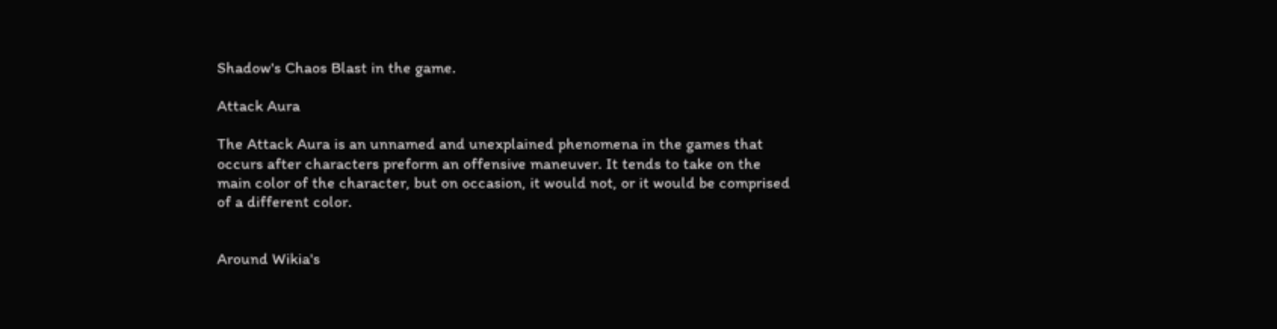Shadow's Chaos Blast in the game.

Attack Aura

The Attack Aura is an unnamed and unexplained phenomena in the games that occurs after characters preform an offensive maneuver. It tends to take on the main color of the character, but on occasion, it would not, or it would be comprised of a different color.


Around Wikia's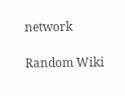network

Random Wiki